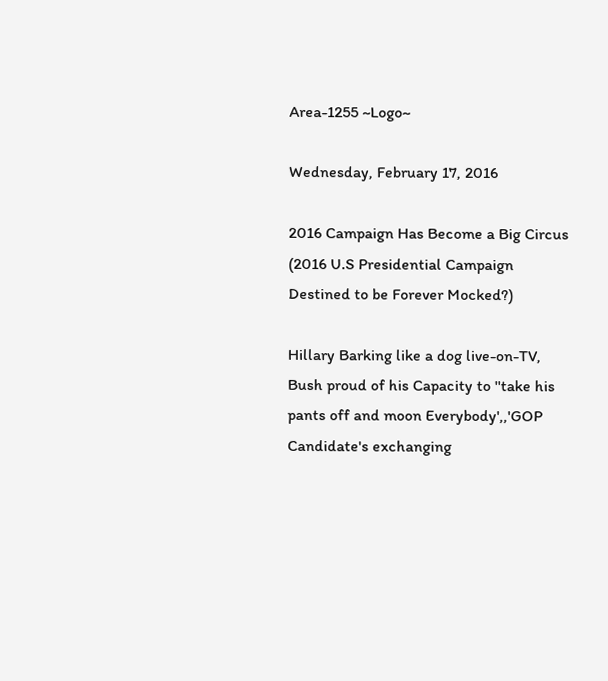Area-1255 ~Logo~

Wednesday, February 17, 2016

2016 Campaign Has Become a Big Circus (2016 U.S Presidential Campaign Destined to be Forever Mocked?)

Hillary Barking like a dog live-on-TV, Bush proud of his Capacity to ''take his pants off and moon Everybody',,'GOP Candidate's exchanging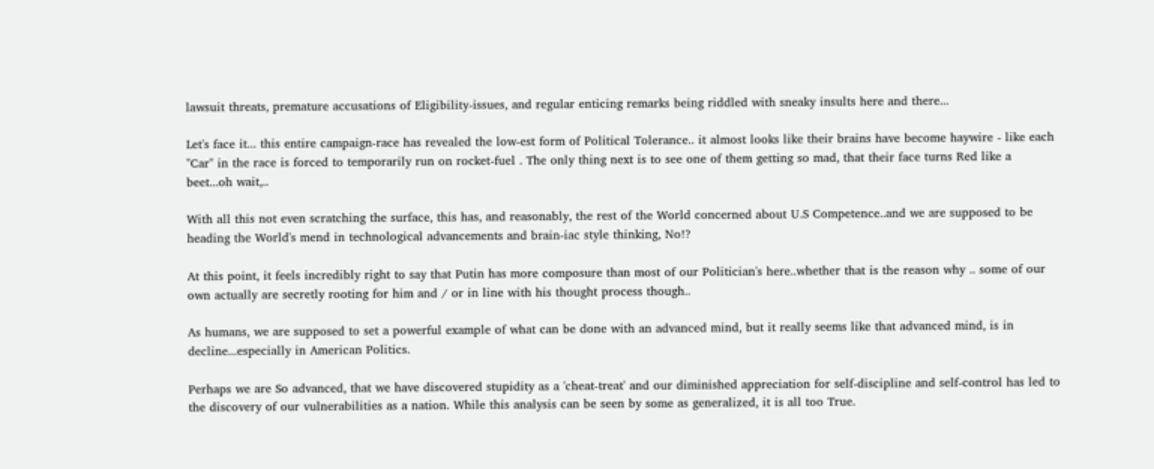lawsuit threats, premature accusations of Eligibility-issues, and regular enticing remarks being riddled with sneaky insults here and there...

Let's face it... this entire campaign-race has revealed the low-est form of Political Tolerance.. it almost looks like their brains have become haywire - like each "Car" in the race is forced to temporarily run on rocket-fuel . The only thing next is to see one of them getting so mad, that their face turns Red like a beet...oh wait,..

With all this not even scratching the surface, this has, and reasonably, the rest of the World concerned about U.S Competence..and we are supposed to be heading the World's mend in technological advancements and brain-iac style thinking, No!?

At this point, it feels incredibly right to say that Putin has more composure than most of our Politician's here..whether that is the reason why .. some of our own actually are secretly rooting for him and / or in line with his thought process though..

As humans, we are supposed to set a powerful example of what can be done with an advanced mind, but it really seems like that advanced mind, is in decline...especially in American Politics.

Perhaps we are So advanced, that we have discovered stupidity as a 'cheat-treat' and our diminished appreciation for self-discipline and self-control has led to the discovery of our vulnerabilities as a nation. While this analysis can be seen by some as generalized, it is all too True.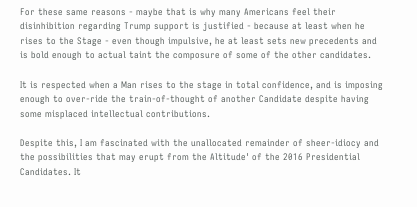For these same reasons - maybe that is why many Americans feel their disinhibition regarding Trump support is justified - because at least when he rises to the Stage - even though impulsive, he at least sets new precedents and is bold enough to actual taint the composure of some of the other candidates.

It is respected when a Man rises to the stage in total confidence, and is imposing enough to over-ride the train-of-thought of another Candidate despite having some misplaced intellectual contributions.

Despite this, I am fascinated with the unallocated remainder of sheer-idiocy and the possibilities that may erupt from the Altitude' of the 2016 Presidential Candidates. It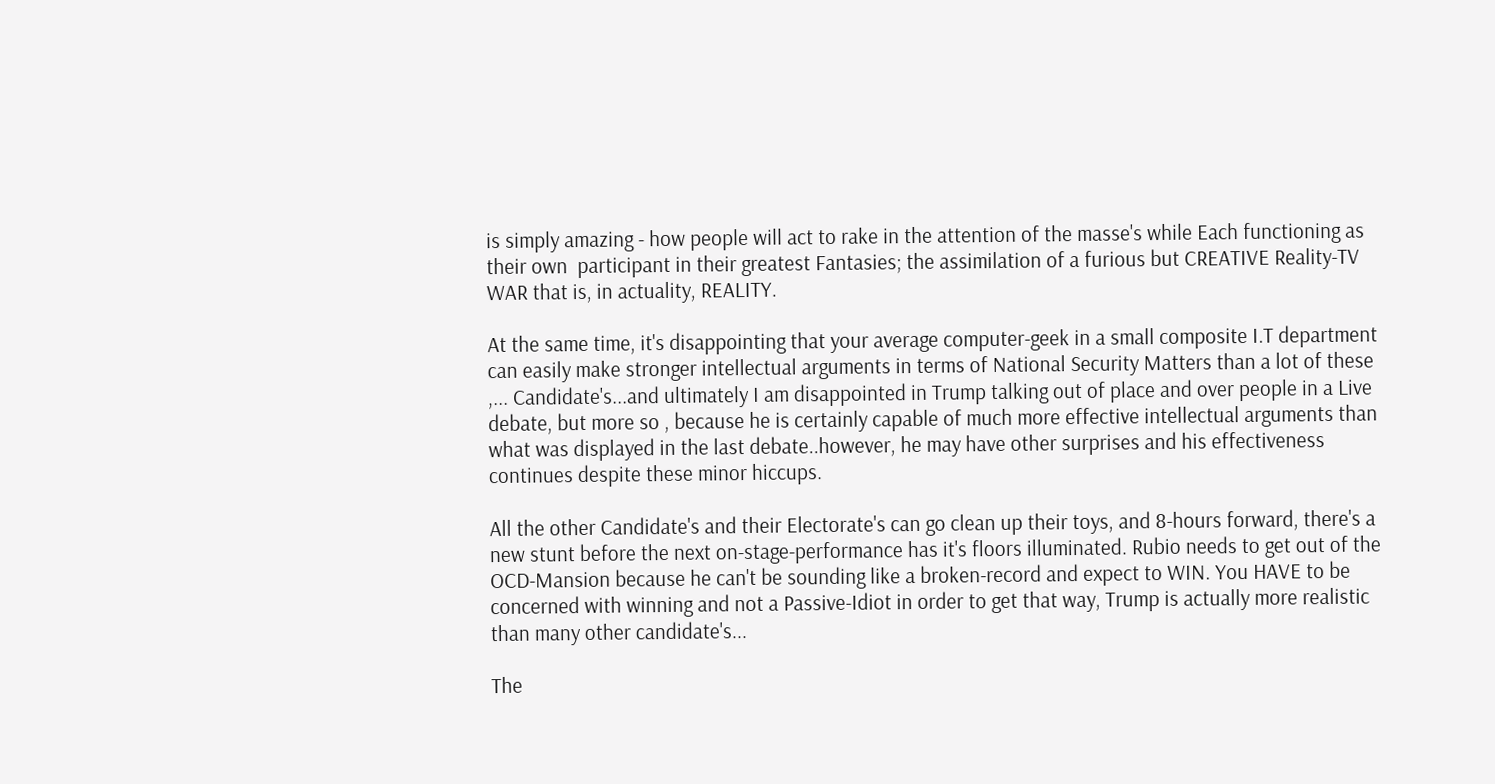is simply amazing - how people will act to rake in the attention of the masse's while Each functioning as their own  participant in their greatest Fantasies; the assimilation of a furious but CREATIVE Reality-TV WAR that is, in actuality, REALITY.

At the same time, it's disappointing that your average computer-geek in a small composite I.T department can easily make stronger intellectual arguments in terms of National Security Matters than a lot of these ,... Candidate's...and ultimately I am disappointed in Trump talking out of place and over people in a Live debate, but more so , because he is certainly capable of much more effective intellectual arguments than what was displayed in the last debate..however, he may have other surprises and his effectiveness continues despite these minor hiccups.

All the other Candidate's and their Electorate's can go clean up their toys, and 8-hours forward, there's a new stunt before the next on-stage-performance has it's floors illuminated. Rubio needs to get out of the OCD-Mansion because he can't be sounding like a broken-record and expect to WIN. You HAVE to be concerned with winning and not a Passive-Idiot in order to get that way, Trump is actually more realistic than many other candidate's...

The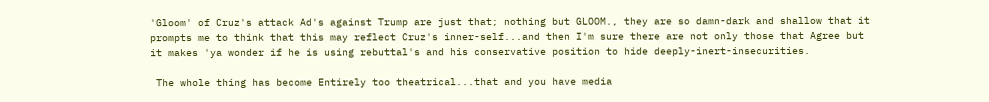'Gloom' of Cruz's attack Ad's against Trump are just that; nothing but GLOOM., they are so damn-dark and shallow that it prompts me to think that this may reflect Cruz's inner-self...and then I'm sure there are not only those that Agree but it makes 'ya wonder if he is using rebuttal's and his conservative position to hide deeply-inert-insecurities.

 The whole thing has become Entirely too theatrical...that and you have media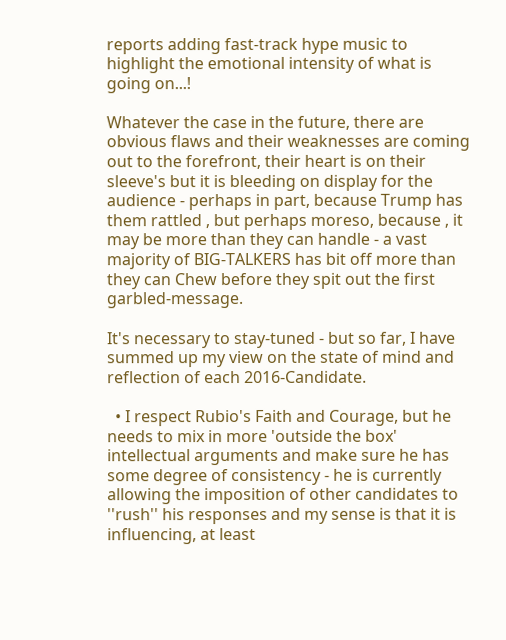reports adding fast-track hype music to highlight the emotional intensity of what is going on...!

Whatever the case in the future, there are obvious flaws and their weaknesses are coming out to the forefront, their heart is on their sleeve's but it is bleeding on display for the audience - perhaps in part, because Trump has them rattled , but perhaps moreso, because , it may be more than they can handle - a vast majority of BIG-TALKERS has bit off more than they can Chew before they spit out the first garbled-message.

It's necessary to stay-tuned - but so far, I have summed up my view on the state of mind and reflection of each 2016-Candidate.

  • I respect Rubio's Faith and Courage, but he needs to mix in more 'outside the box' intellectual arguments and make sure he has some degree of consistency - he is currently allowing the imposition of other candidates to ''rush'' his responses and my sense is that it is influencing, at least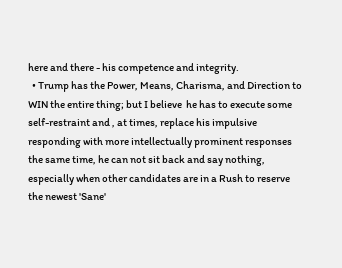here and there - his competence and integrity.
  • Trump has the Power, Means, Charisma, and Direction to WIN the entire thing; but I believe  he has to execute some self-restraint and , at times, replace his impulsive responding with more intellectually prominent responses the same time, he can not sit back and say nothing, especially when other candidates are in a Rush to reserve the newest 'Sane'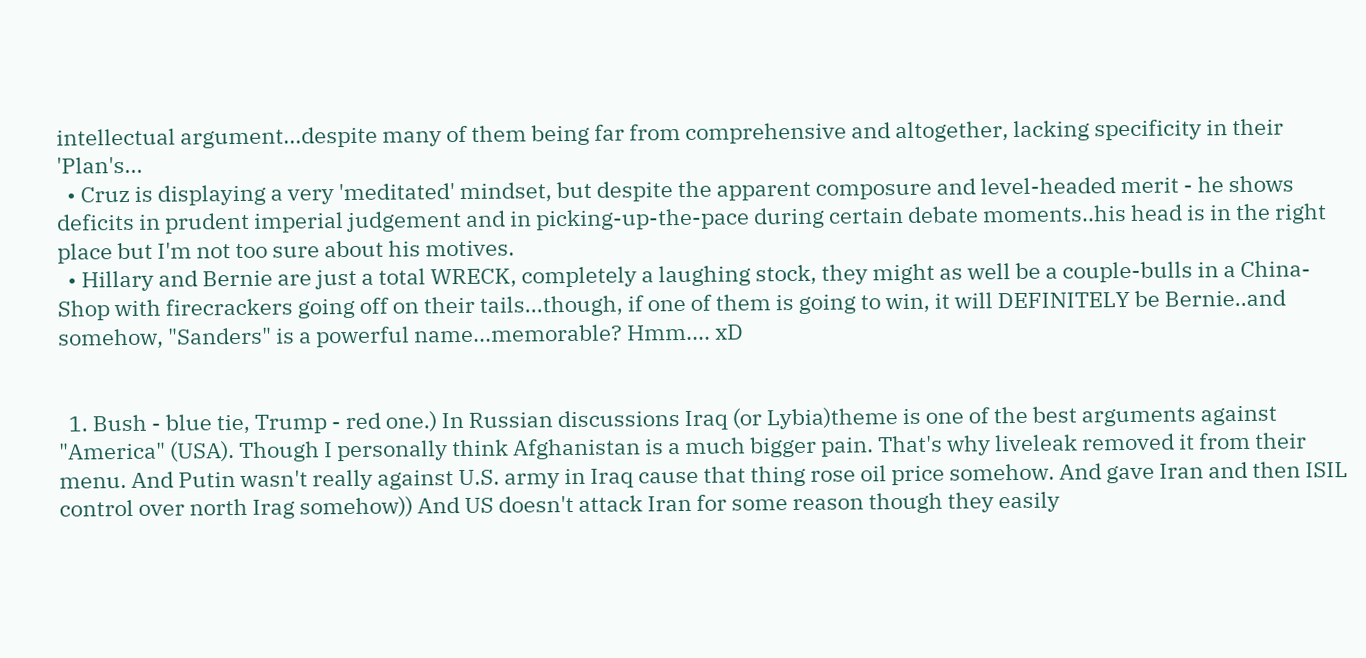intellectual argument...despite many of them being far from comprehensive and altogether, lacking specificity in their 'Plan's...
  • Cruz is displaying a very 'meditated' mindset, but despite the apparent composure and level-headed merit - he shows deficits in prudent imperial judgement and in picking-up-the-pace during certain debate moments..his head is in the right place but I'm not too sure about his motives.
  • Hillary and Bernie are just a total WRECK, completely a laughing stock, they might as well be a couple-bulls in a China-Shop with firecrackers going off on their tails...though, if one of them is going to win, it will DEFINITELY be Bernie..and somehow, "Sanders" is a powerful name...memorable? Hmm.... xD


  1. Bush - blue tie, Trump - red one.) In Russian discussions Iraq (or Lybia)theme is one of the best arguments against "America" (USA). Though I personally think Afghanistan is a much bigger pain. That's why liveleak removed it from their menu. And Putin wasn't really against U.S. army in Iraq cause that thing rose oil price somehow. And gave Iran and then ISIL control over north Irag somehow)) And US doesn't attack Iran for some reason though they easily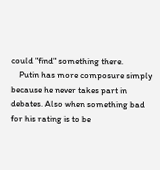could "find" something there.
    Putin has more composure simply because he never takes part in debates. Also when something bad for his rating is to be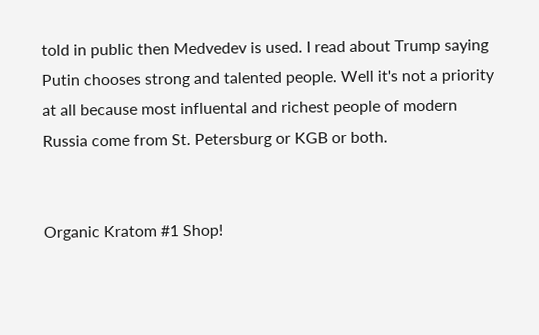told in public then Medvedev is used. I read about Trump saying Putin chooses strong and talented people. Well it's not a priority at all because most influental and richest people of modern Russia come from St. Petersburg or KGB or both.


Organic Kratom #1 Shop!